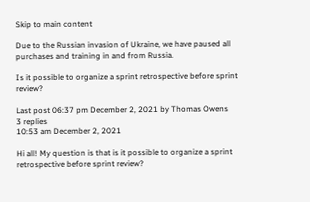Skip to main content

Due to the Russian invasion of Ukraine, we have paused all purchases and training in and from Russia.

Is it possible to organize a sprint retrospective before sprint review?

Last post 06:37 pm December 2, 2021 by Thomas Owens
3 replies
10:53 am December 2, 2021

Hi all! My question is that is it possible to organize a sprint retrospective before sprint review?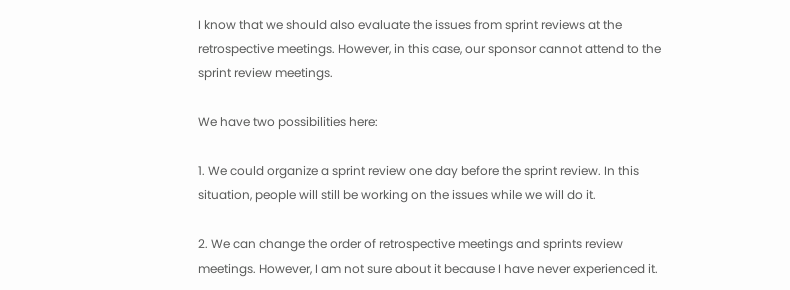I know that we should also evaluate the issues from sprint reviews at the retrospective meetings. However, in this case, our sponsor cannot attend to the sprint review meetings.

We have two possibilities here:

1. We could organize a sprint review one day before the sprint review. In this situation, people will still be working on the issues while we will do it.

2. We can change the order of retrospective meetings and sprints review meetings. However, I am not sure about it because I have never experienced it.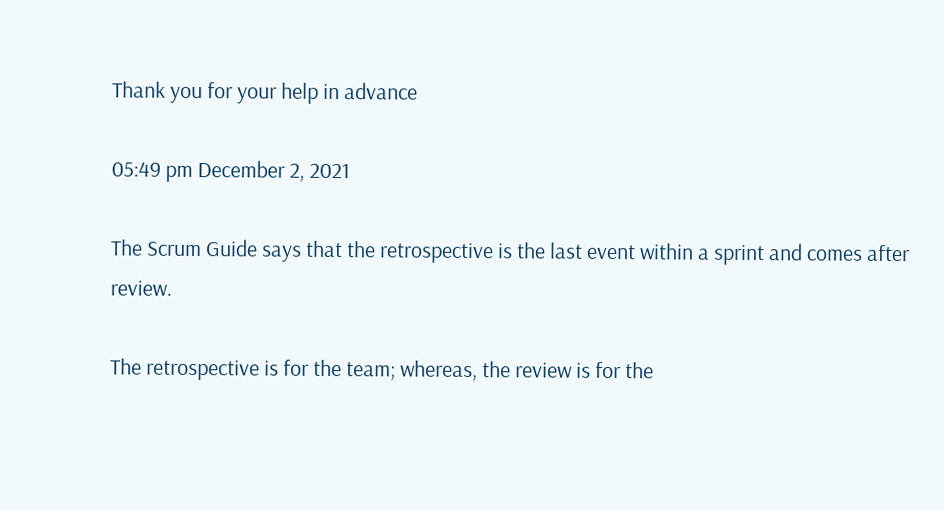Thank you for your help in advance

05:49 pm December 2, 2021

The Scrum Guide says that the retrospective is the last event within a sprint and comes after review.

The retrospective is for the team; whereas, the review is for the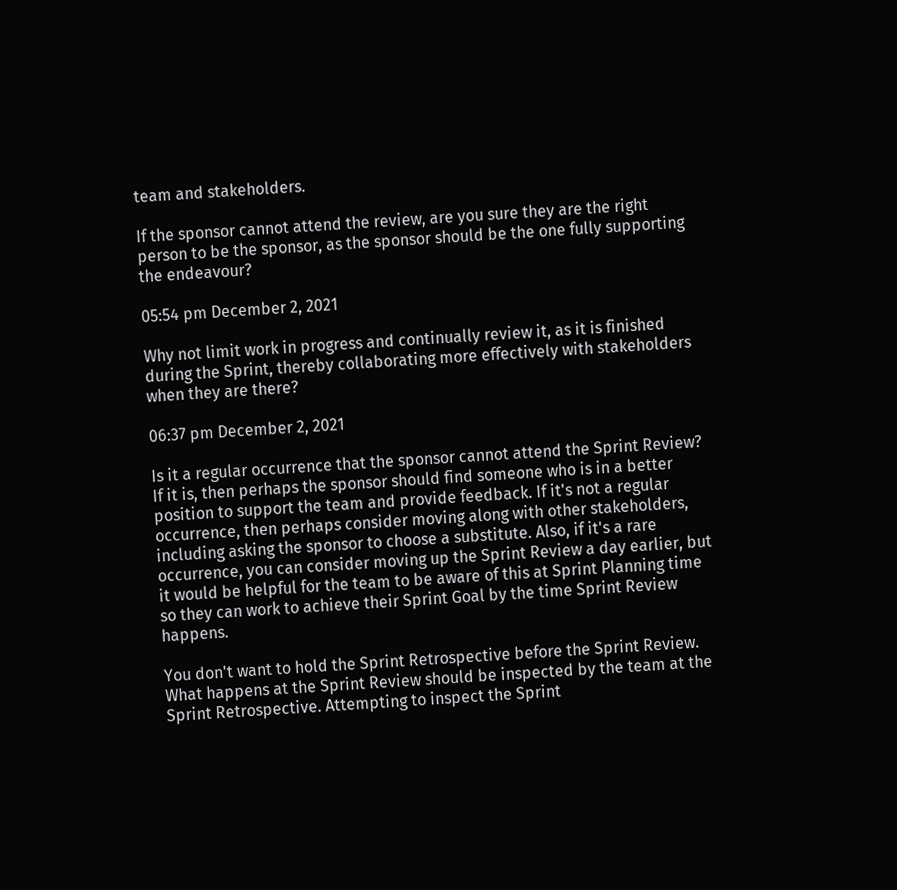team and stakeholders.

If the sponsor cannot attend the review, are you sure they are the right person to be the sponsor, as the sponsor should be the one fully supporting the endeavour?

05:54 pm December 2, 2021

Why not limit work in progress and continually review it, as it is finished during the Sprint, thereby collaborating more effectively with stakeholders when they are there?

06:37 pm December 2, 2021

Is it a regular occurrence that the sponsor cannot attend the Sprint Review? If it is, then perhaps the sponsor should find someone who is in a better position to support the team and provide feedback. If it's not a regular occurrence, then perhaps consider moving along with other stakeholders, including asking the sponsor to choose a substitute. Also, if it's a rare occurrence, you can consider moving up the Sprint Review a day earlier, but it would be helpful for the team to be aware of this at Sprint Planning time so they can work to achieve their Sprint Goal by the time Sprint Review happens.

You don't want to hold the Sprint Retrospective before the Sprint Review. What happens at the Sprint Review should be inspected by the team at the Sprint Retrospective. Attempting to inspect the Sprint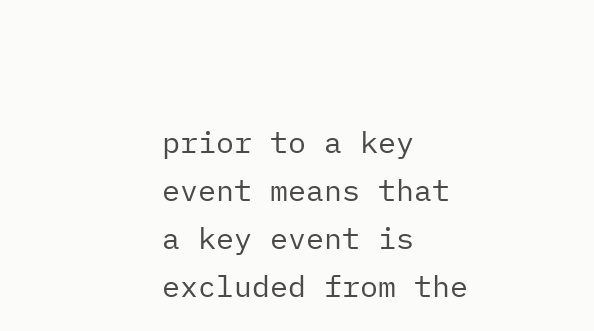prior to a key event means that a key event is excluded from the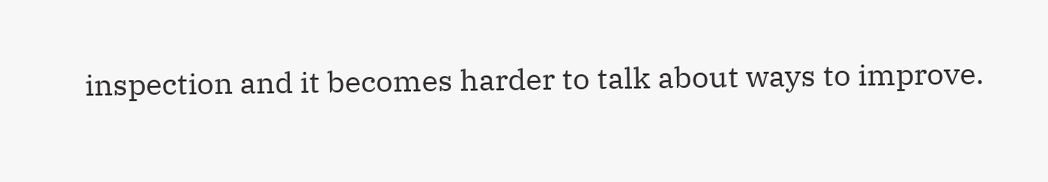inspection and it becomes harder to talk about ways to improve.